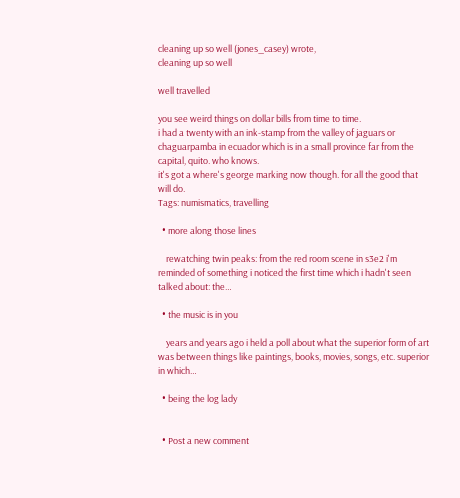cleaning up so well (jones_casey) wrote,
cleaning up so well

well travelled

you see weird things on dollar bills from time to time.
i had a twenty with an ink-stamp from the valley of jaguars or chaguarpamba in ecuador which is in a small province far from the capital, quito. who knows.
it's got a where's george marking now though. for all the good that will do.
Tags: numismatics, travelling

  • more along those lines

    rewatching twin peaks: from the red room scene in s3e2 i'm reminded of something i noticed the first time which i hadn't seen talked about: the…

  • the music is in you

    years and years ago i held a poll about what the superior form of art was between things like paintings, books, movies, songs, etc. superior in which…

  • being the log lady


  • Post a new comment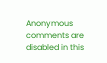Anonymous comments are disabled in this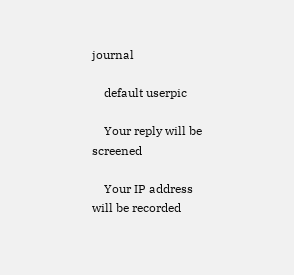journal

    default userpic

    Your reply will be screened

    Your IP address will be recorded